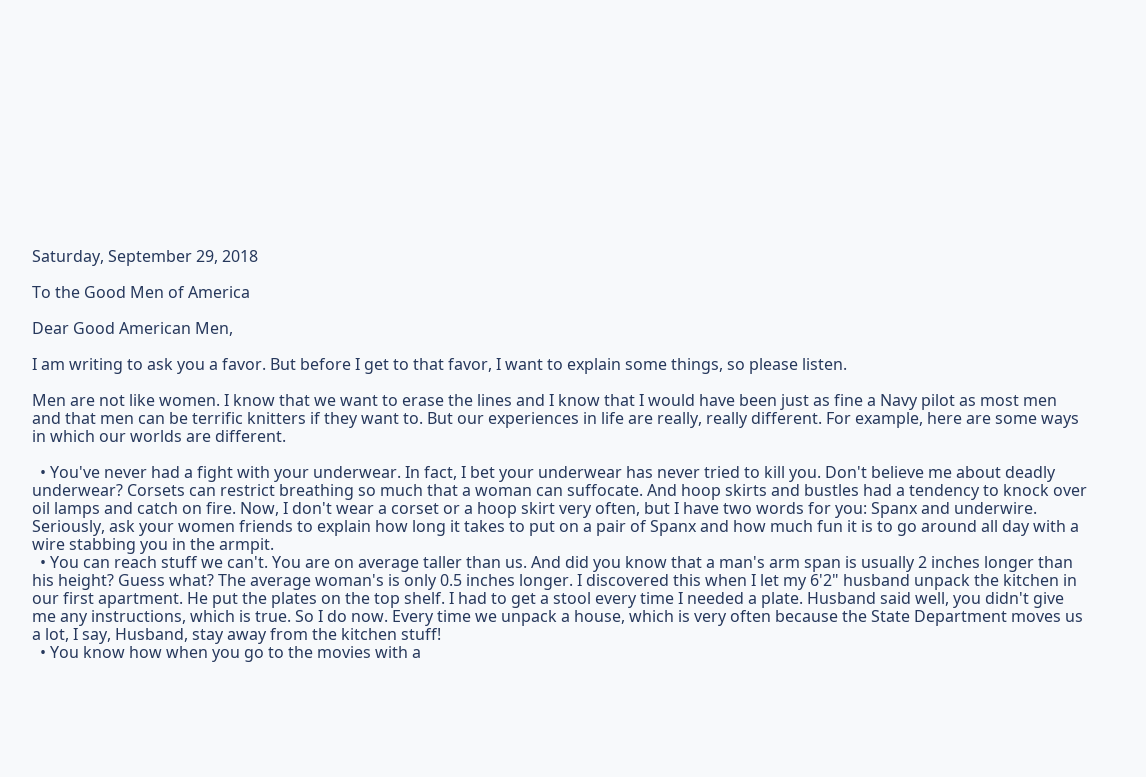Saturday, September 29, 2018

To the Good Men of America

Dear Good American Men,

I am writing to ask you a favor. But before I get to that favor, I want to explain some things, so please listen.

Men are not like women. I know that we want to erase the lines and I know that I would have been just as fine a Navy pilot as most men and that men can be terrific knitters if they want to. But our experiences in life are really, really different. For example, here are some ways in which our worlds are different.

  • You've never had a fight with your underwear. In fact, I bet your underwear has never tried to kill you. Don't believe me about deadly underwear? Corsets can restrict breathing so much that a woman can suffocate. And hoop skirts and bustles had a tendency to knock over oil lamps and catch on fire. Now, I don't wear a corset or a hoop skirt very often, but I have two words for you: Spanx and underwire. Seriously, ask your women friends to explain how long it takes to put on a pair of Spanx and how much fun it is to go around all day with a wire stabbing you in the armpit.
  • You can reach stuff we can't. You are on average taller than us. And did you know that a man's arm span is usually 2 inches longer than his height? Guess what? The average woman's is only 0.5 inches longer. I discovered this when I let my 6'2" husband unpack the kitchen in our first apartment. He put the plates on the top shelf. I had to get a stool every time I needed a plate. Husband said well, you didn't give me any instructions, which is true. So I do now. Every time we unpack a house, which is very often because the State Department moves us a lot, I say, Husband, stay away from the kitchen stuff!
  • You know how when you go to the movies with a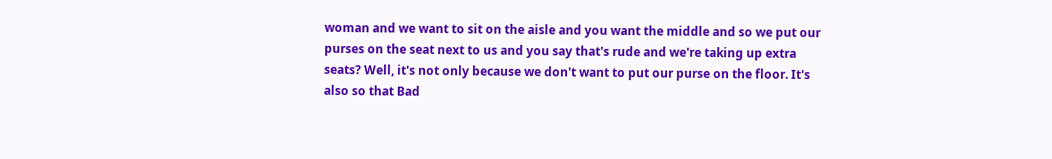woman and we want to sit on the aisle and you want the middle and so we put our purses on the seat next to us and you say that's rude and we're taking up extra seats? Well, it's not only because we don't want to put our purse on the floor. It's also so that Bad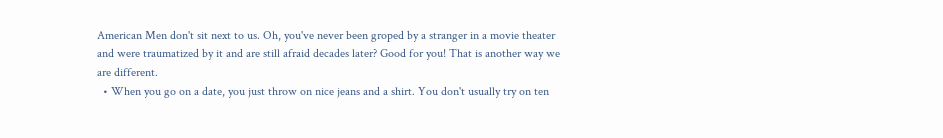American Men don't sit next to us. Oh, you've never been groped by a stranger in a movie theater and were traumatized by it and are still afraid decades later? Good for you! That is another way we are different.
  • When you go on a date, you just throw on nice jeans and a shirt. You don't usually try on ten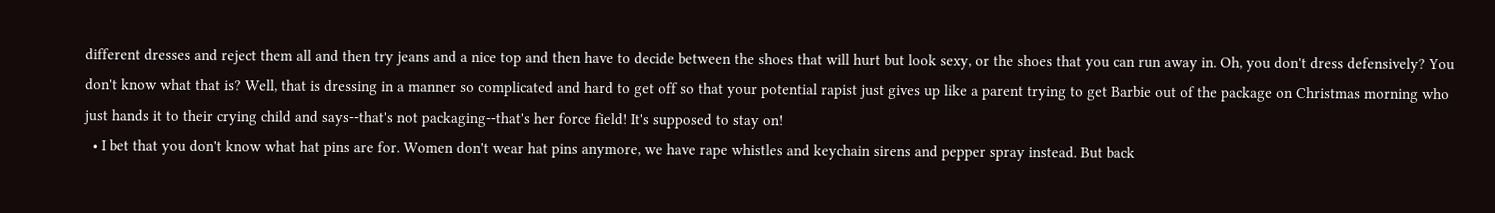different dresses and reject them all and then try jeans and a nice top and then have to decide between the shoes that will hurt but look sexy, or the shoes that you can run away in. Oh, you don't dress defensively? You don't know what that is? Well, that is dressing in a manner so complicated and hard to get off so that your potential rapist just gives up like a parent trying to get Barbie out of the package on Christmas morning who just hands it to their crying child and says--that's not packaging--that's her force field! It's supposed to stay on!
  • I bet that you don't know what hat pins are for. Women don't wear hat pins anymore, we have rape whistles and keychain sirens and pepper spray instead. But back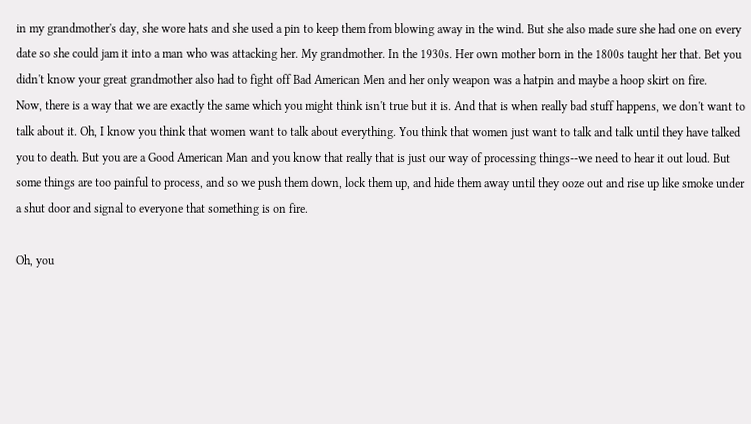in my grandmother's day, she wore hats and she used a pin to keep them from blowing away in the wind. But she also made sure she had one on every date so she could jam it into a man who was attacking her. My grandmother. In the 1930s. Her own mother born in the 1800s taught her that. Bet you didn't know your great grandmother also had to fight off Bad American Men and her only weapon was a hatpin and maybe a hoop skirt on fire.
Now, there is a way that we are exactly the same which you might think isn't true but it is. And that is when really bad stuff happens, we don't want to talk about it. Oh, I know you think that women want to talk about everything. You think that women just want to talk and talk until they have talked you to death. But you are a Good American Man and you know that really that is just our way of processing things--we need to hear it out loud. But some things are too painful to process, and so we push them down, lock them up, and hide them away until they ooze out and rise up like smoke under a shut door and signal to everyone that something is on fire.

Oh, you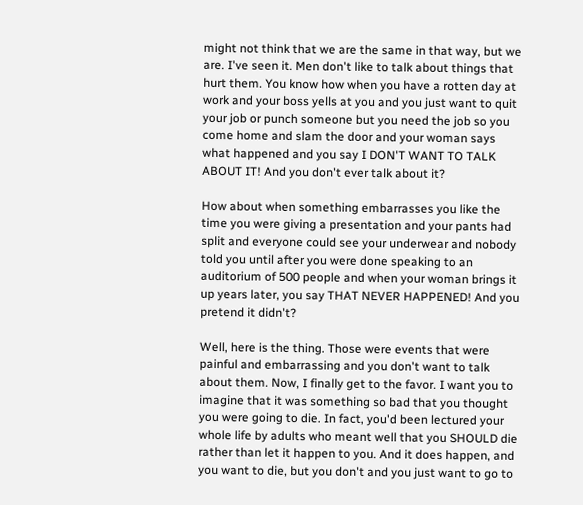might not think that we are the same in that way, but we are. I've seen it. Men don't like to talk about things that hurt them. You know how when you have a rotten day at work and your boss yells at you and you just want to quit your job or punch someone but you need the job so you come home and slam the door and your woman says what happened and you say I DON'T WANT TO TALK ABOUT IT! And you don't ever talk about it?

How about when something embarrasses you like the time you were giving a presentation and your pants had split and everyone could see your underwear and nobody told you until after you were done speaking to an auditorium of 500 people and when your woman brings it up years later, you say THAT NEVER HAPPENED! And you pretend it didn't?

Well, here is the thing. Those were events that were painful and embarrassing and you don't want to talk about them. Now, I finally get to the favor. I want you to imagine that it was something so bad that you thought you were going to die. In fact, you'd been lectured your whole life by adults who meant well that you SHOULD die rather than let it happen to you. And it does happen, and you want to die, but you don't and you just want to go to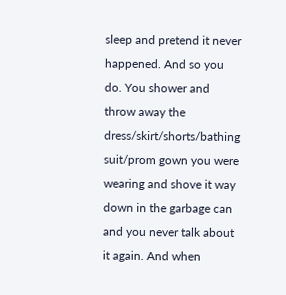sleep and pretend it never happened. And so you do. You shower and throw away the dress/skirt/shorts/bathing suit/prom gown you were wearing and shove it way down in the garbage can and you never talk about it again. And when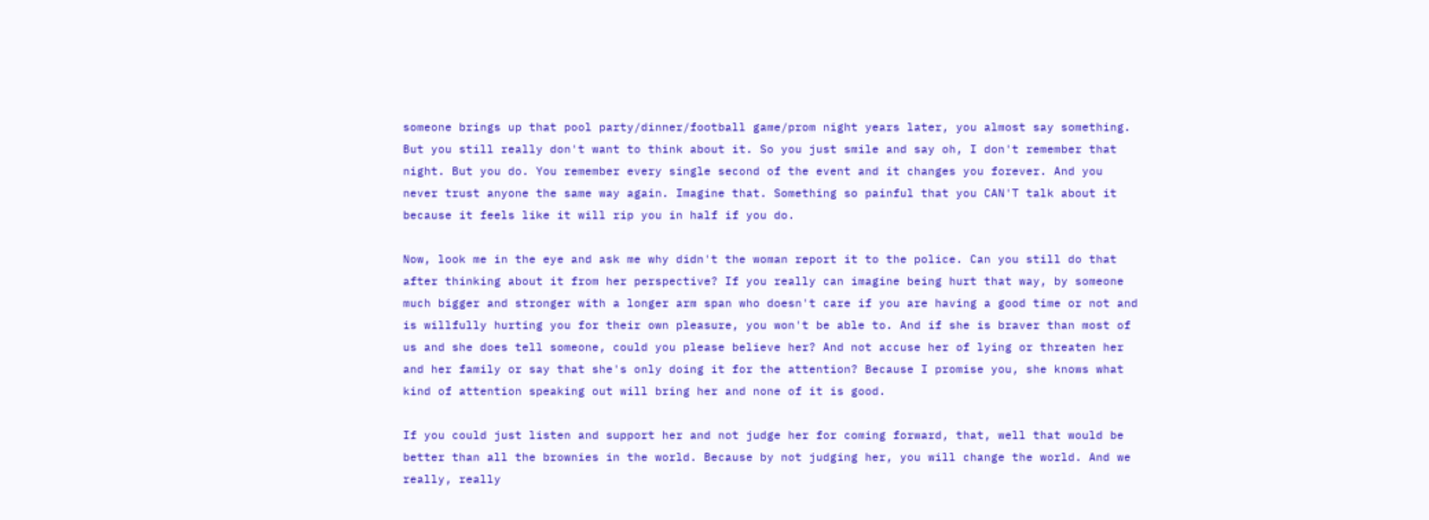someone brings up that pool party/dinner/football game/prom night years later, you almost say something. But you still really don't want to think about it. So you just smile and say oh, I don't remember that night. But you do. You remember every single second of the event and it changes you forever. And you never trust anyone the same way again. Imagine that. Something so painful that you CAN'T talk about it because it feels like it will rip you in half if you do.

Now, look me in the eye and ask me why didn't the woman report it to the police. Can you still do that after thinking about it from her perspective? If you really can imagine being hurt that way, by someone much bigger and stronger with a longer arm span who doesn't care if you are having a good time or not and is willfully hurting you for their own pleasure, you won't be able to. And if she is braver than most of us and she does tell someone, could you please believe her? And not accuse her of lying or threaten her and her family or say that she's only doing it for the attention? Because I promise you, she knows what kind of attention speaking out will bring her and none of it is good.

If you could just listen and support her and not judge her for coming forward, that, well that would be better than all the brownies in the world. Because by not judging her, you will change the world. And we really, really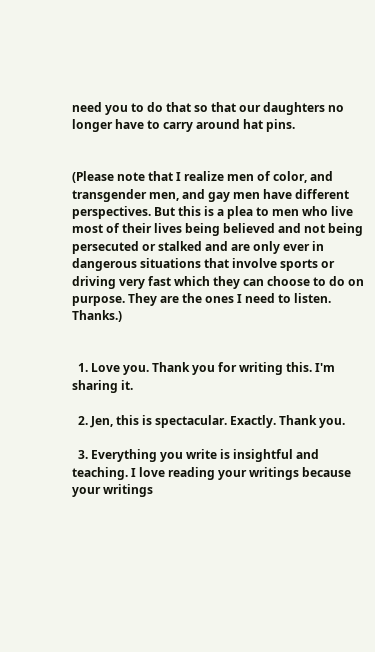need you to do that so that our daughters no longer have to carry around hat pins.


(Please note that I realize men of color, and transgender men, and gay men have different perspectives. But this is a plea to men who live most of their lives being believed and not being persecuted or stalked and are only ever in dangerous situations that involve sports or driving very fast which they can choose to do on purpose. They are the ones I need to listen. Thanks.)


  1. Love you. Thank you for writing this. I'm sharing it.

  2. Jen, this is spectacular. Exactly. Thank you.

  3. Everything you write is insightful and teaching. I love reading your writings because your writings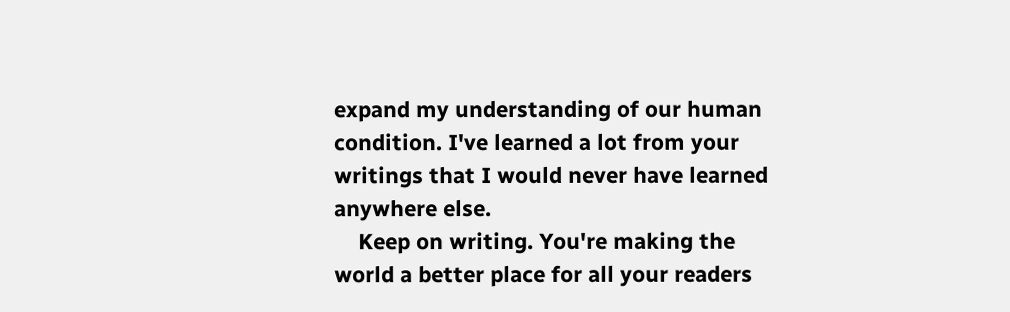expand my understanding of our human condition. I've learned a lot from your writings that I would never have learned anywhere else.
    Keep on writing. You're making the world a better place for all your readers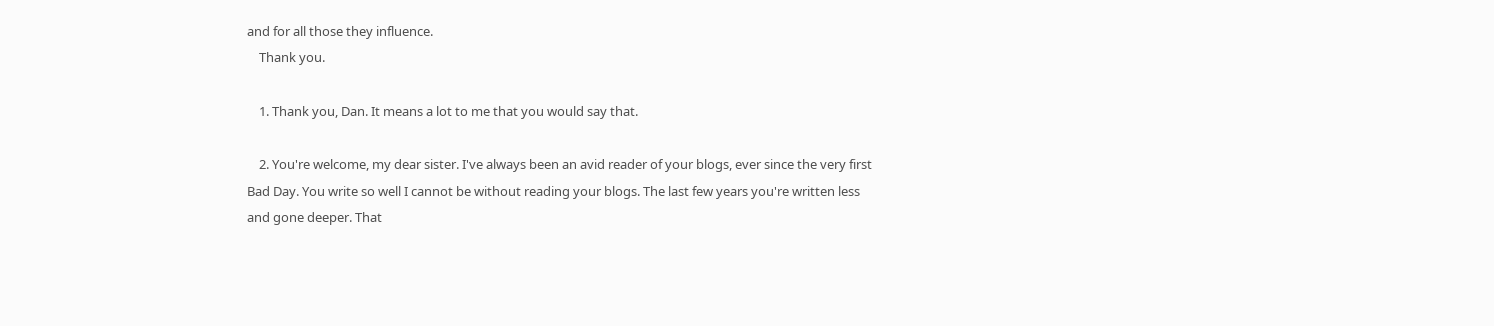and for all those they influence.
    Thank you.

    1. Thank you, Dan. It means a lot to me that you would say that.

    2. You're welcome, my dear sister. I've always been an avid reader of your blogs, ever since the very first Bad Day. You write so well I cannot be without reading your blogs. The last few years you're written less and gone deeper. That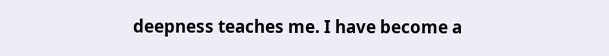deepness teaches me. I have become a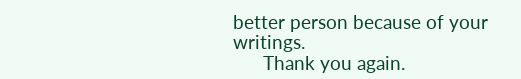better person because of your writings.
      Thank you again.